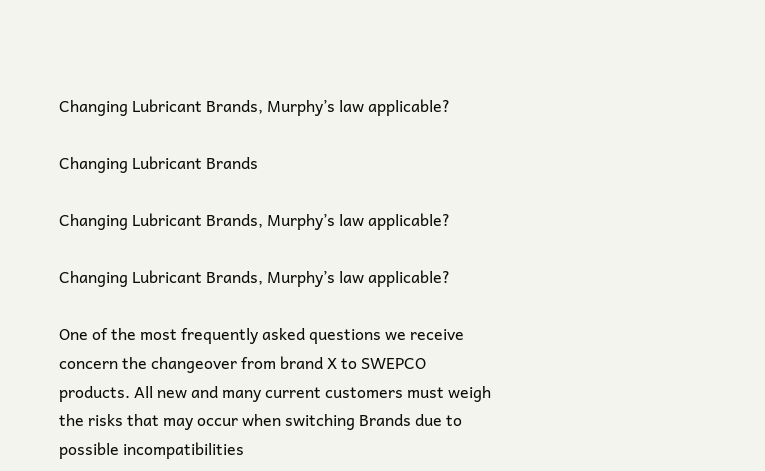Changing Lubricant Brands, Murphy’s law applicable?

Changing Lubricant Brands

Changing Lubricant Brands, Murphy’s law applicable?

Changing Lubricant Brands, Murphy’s law applicable?

One of the most frequently asked questions we receive concern the changeover from brand X to SWEPCO products. All new and many current customers must weigh the risks that may occur when switching Brands due to possible incompatibilities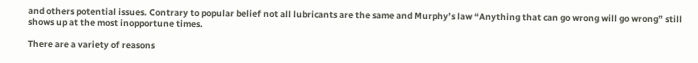and others potential issues. Contrary to popular belief not all lubricants are the same and Murphy’s law “Anything that can go wrong will go wrong” still shows up at the most inopportune times.

There are a variety of reasons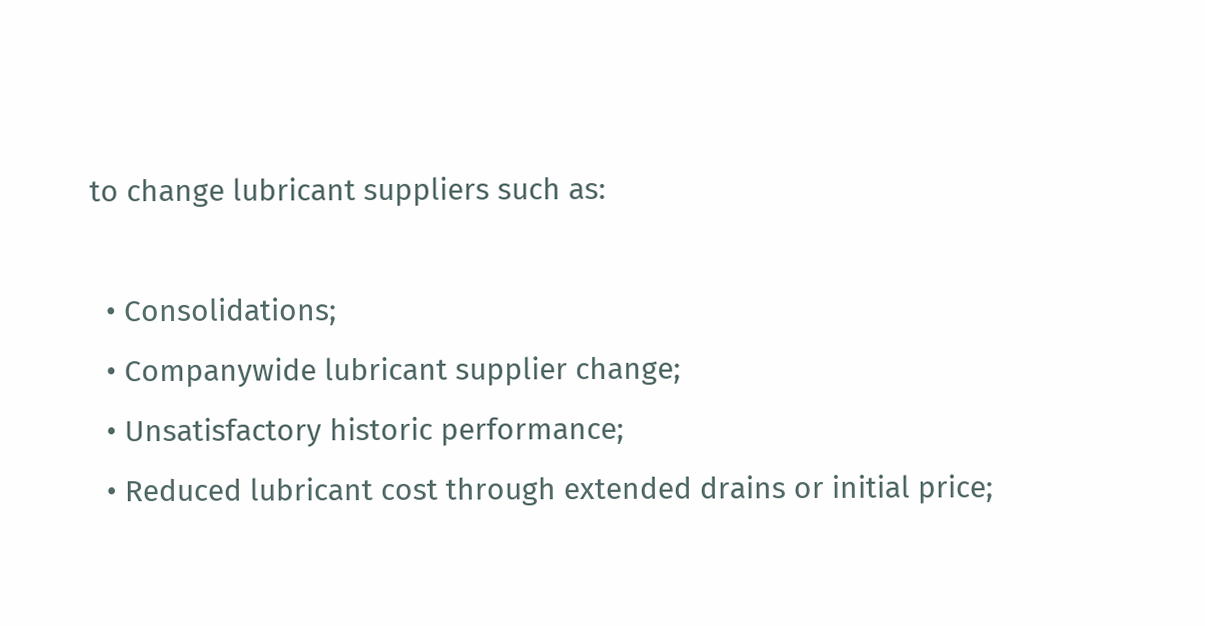to change lubricant suppliers such as:

  • Consolidations;
  • Companywide lubricant supplier change;
  • Unsatisfactory historic performance;
  • Reduced lubricant cost through extended drains or initial price;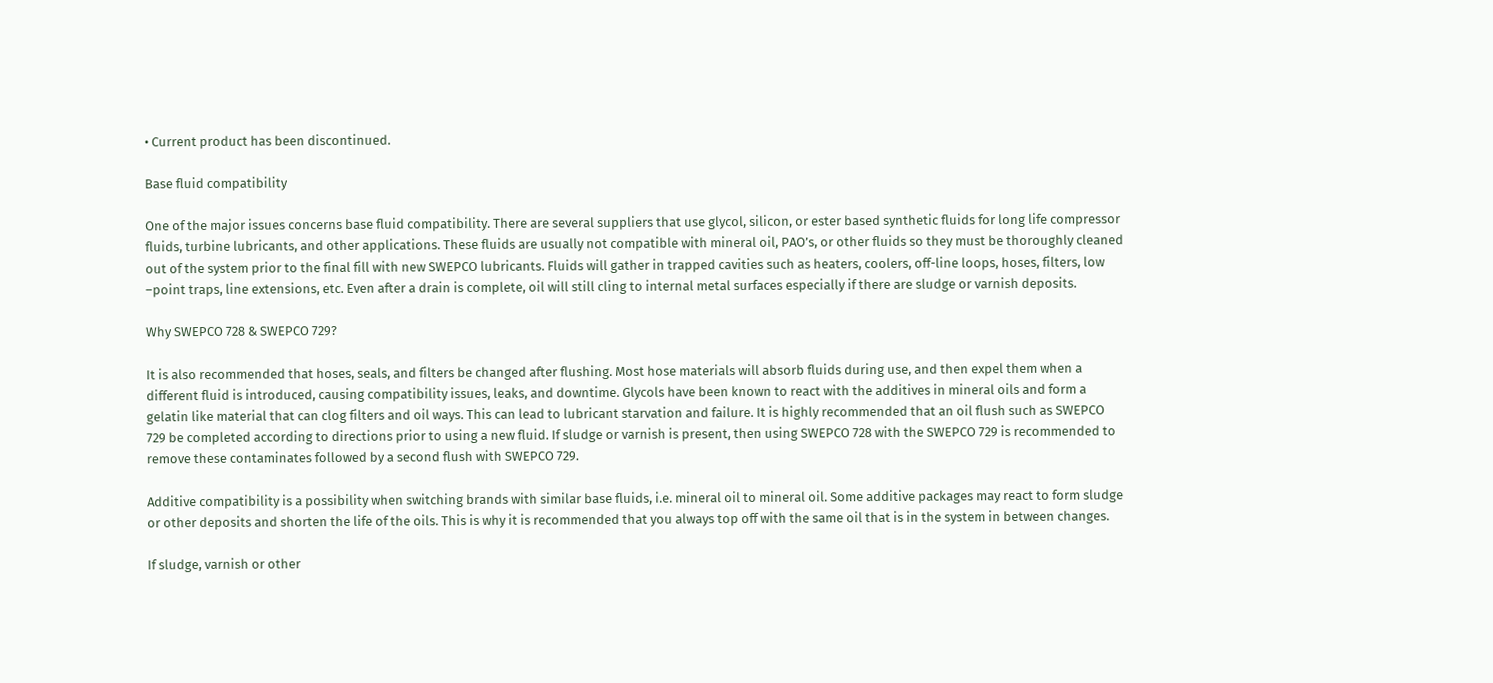• Current product has been discontinued.

Base fluid compatibility

One of the major issues concerns base fluid compatibility. There are several suppliers that use glycol, silicon, or ester based synthetic fluids for long life compressor fluids, turbine lubricants, and other applications. These fluids are usually not compatible with mineral oil, PAO’s, or other fluids so they must be thoroughly cleaned out of the system prior to the final fill with new SWEPCO lubricants. Fluids will gather in trapped cavities such as heaters, coolers, off-line loops, hoses, filters, low –point traps, line extensions, etc. Even after a drain is complete, oil will still cling to internal metal surfaces especially if there are sludge or varnish deposits.

Why SWEPCO 728 & SWEPCO 729?

It is also recommended that hoses, seals, and filters be changed after flushing. Most hose materials will absorb fluids during use, and then expel them when a different fluid is introduced, causing compatibility issues, leaks, and downtime. Glycols have been known to react with the additives in mineral oils and form a gelatin like material that can clog filters and oil ways. This can lead to lubricant starvation and failure. It is highly recommended that an oil flush such as SWEPCO 729 be completed according to directions prior to using a new fluid. If sludge or varnish is present, then using SWEPCO 728 with the SWEPCO 729 is recommended to remove these contaminates followed by a second flush with SWEPCO 729.

Additive compatibility is a possibility when switching brands with similar base fluids, i.e. mineral oil to mineral oil. Some additive packages may react to form sludge or other deposits and shorten the life of the oils. This is why it is recommended that you always top off with the same oil that is in the system in between changes.

If sludge, varnish or other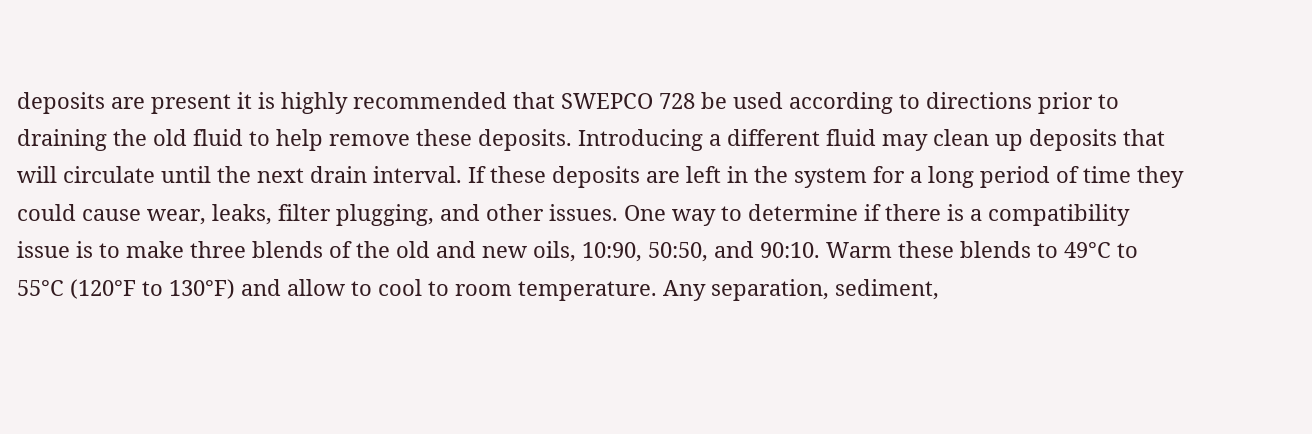deposits are present it is highly recommended that SWEPCO 728 be used according to directions prior to draining the old fluid to help remove these deposits. Introducing a different fluid may clean up deposits that will circulate until the next drain interval. If these deposits are left in the system for a long period of time they could cause wear, leaks, filter plugging, and other issues. One way to determine if there is a compatibility issue is to make three blends of the old and new oils, 10:90, 50:50, and 90:10. Warm these blends to 49°C to 55°C (120°F to 130°F) and allow to cool to room temperature. Any separation, sediment,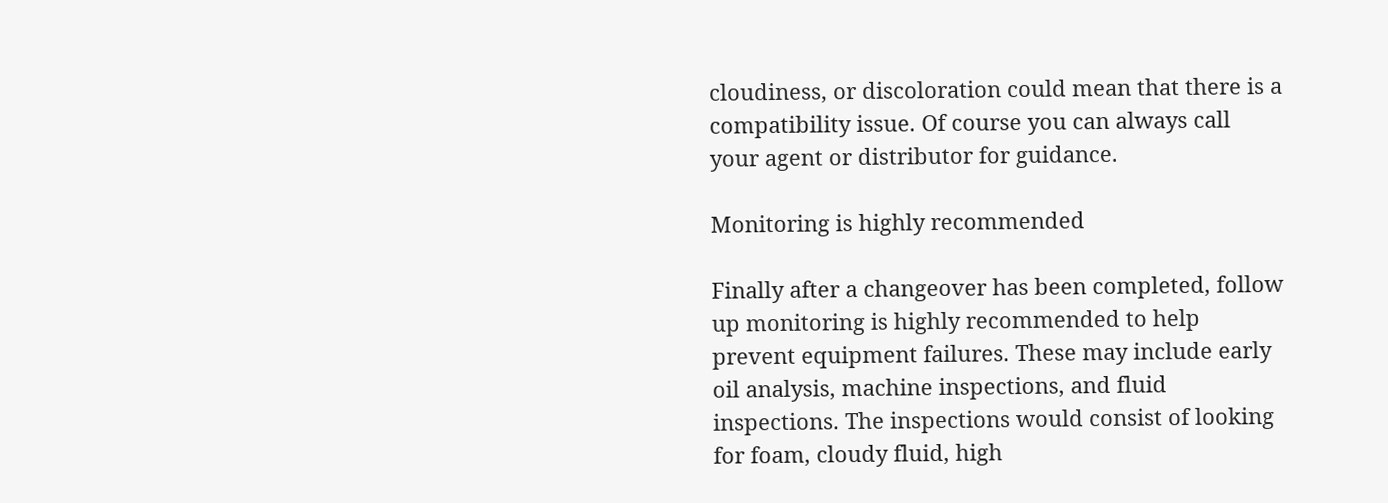cloudiness, or discoloration could mean that there is a compatibility issue. Of course you can always call your agent or distributor for guidance.

Monitoring is highly recommended

Finally after a changeover has been completed, follow up monitoring is highly recommended to help prevent equipment failures. These may include early oil analysis, machine inspections, and fluid inspections. The inspections would consist of looking for foam, cloudy fluid, high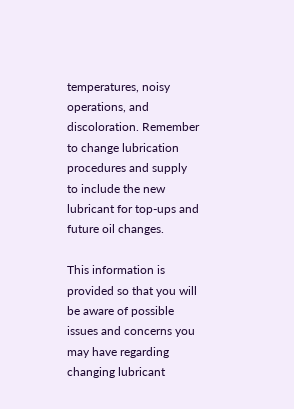temperatures, noisy operations, and discoloration. Remember to change lubrication procedures and supply to include the new lubricant for top-ups and future oil changes.

This information is provided so that you will be aware of possible issues and concerns you may have regarding changing lubricant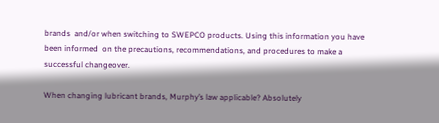brands  and/or when switching to SWEPCO products. Using this information you have been informed  on the precautions, recommendations, and procedures to make a successful changeover.

When changing lubricant brands, Murphy’s law applicable? Absolutely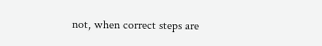not, when correct steps are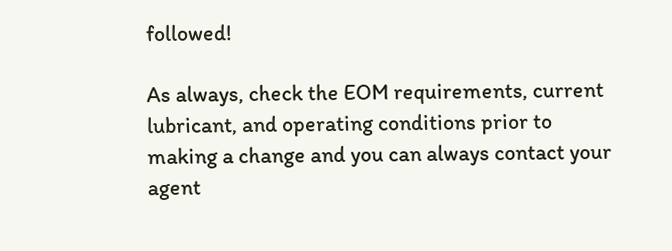followed!

As always, check the EOM requirements, current lubricant, and operating conditions prior to making a change and you can always contact your agent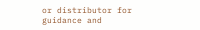or distributor for guidance and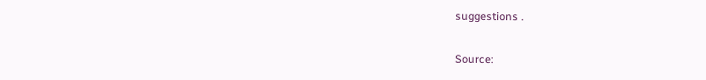suggestions .

Source: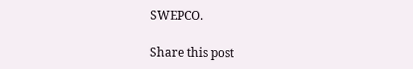SWEPCO.

Share this post